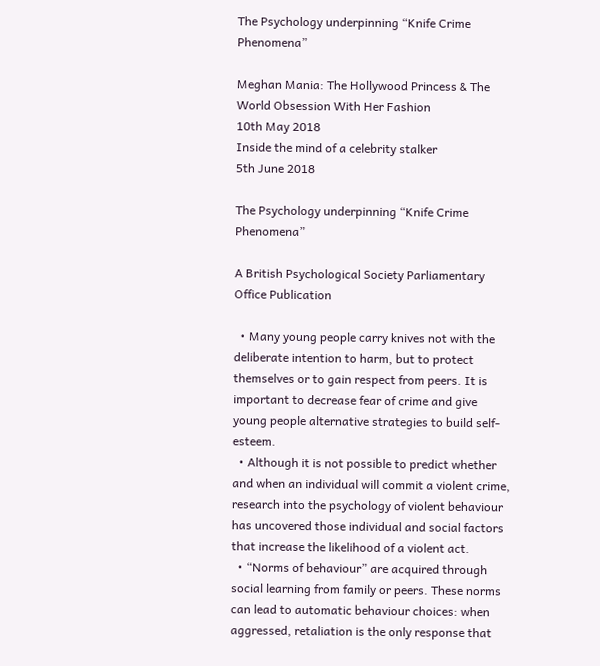The Psychology underpinning “Knife Crime Phenomena”

Meghan Mania: The Hollywood Princess & The World Obsession With Her Fashion
10th May 2018
Inside the mind of a celebrity stalker
5th June 2018

The Psychology underpinning “Knife Crime Phenomena”

A British Psychological Society Parliamentary Office Publication

  • Many young people carry knives not with the deliberate intention to harm, but to protect themselves or to gain respect from peers. It is important to decrease fear of crime and give young people alternative strategies to build self-esteem.
  • Although it is not possible to predict whether and when an individual will commit a violent crime, research into the psychology of violent behaviour has uncovered those individual and social factors that increase the likelihood of a violent act.
  • “Norms of behaviour” are acquired through social learning from family or peers. These norms can lead to automatic behaviour choices: when aggressed, retaliation is the only response that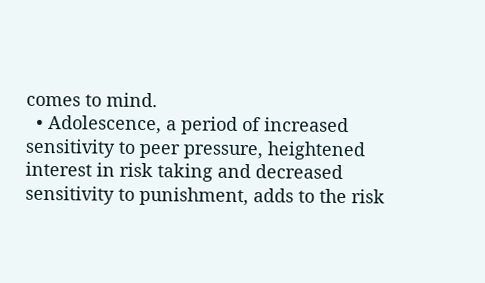comes to mind.
  • Adolescence, a period of increased sensitivity to peer pressure, heightened interest in risk taking and decreased sensitivity to punishment, adds to the risk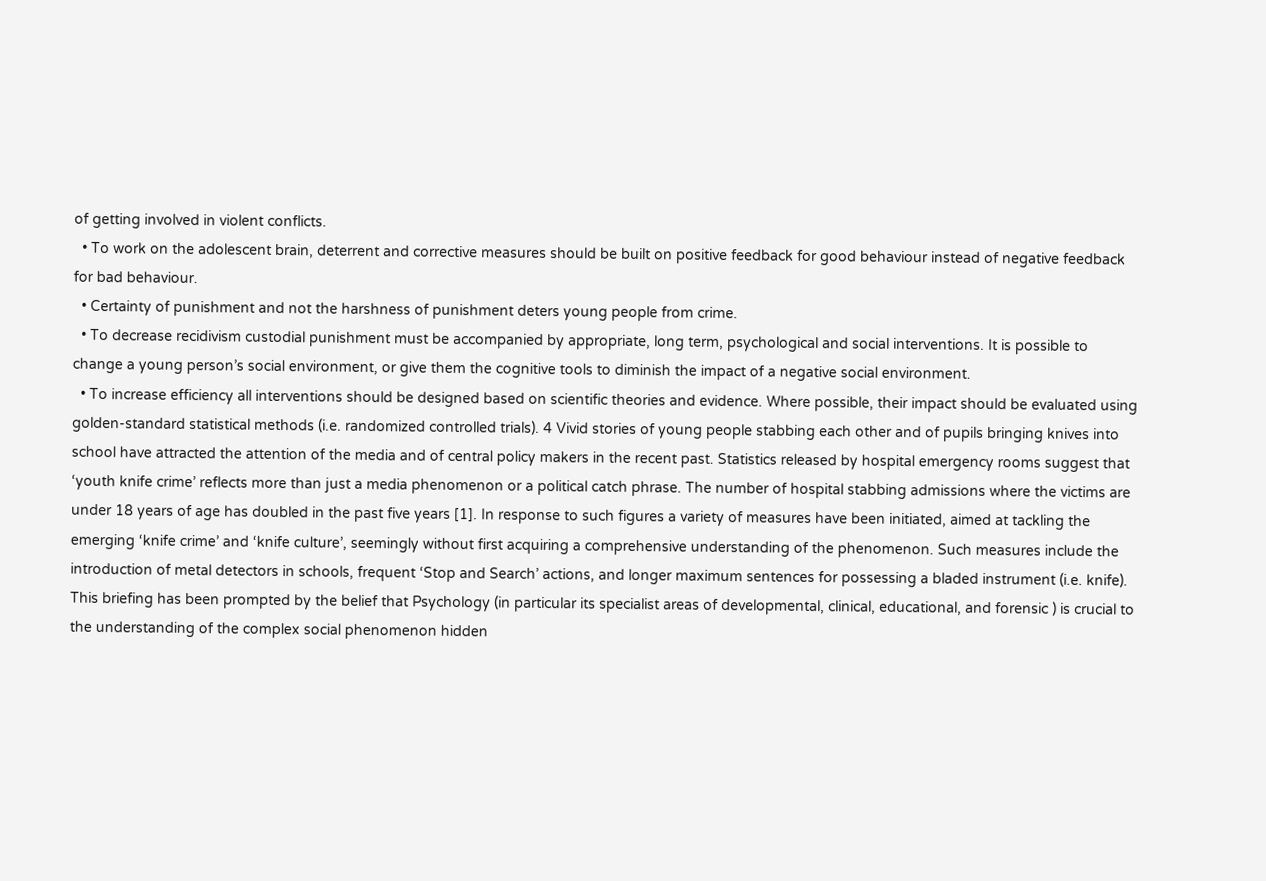of getting involved in violent conflicts.
  • To work on the adolescent brain, deterrent and corrective measures should be built on positive feedback for good behaviour instead of negative feedback for bad behaviour.
  • Certainty of punishment and not the harshness of punishment deters young people from crime.
  • To decrease recidivism custodial punishment must be accompanied by appropriate, long term, psychological and social interventions. It is possible to change a young person’s social environment, or give them the cognitive tools to diminish the impact of a negative social environment.
  • To increase efficiency all interventions should be designed based on scientific theories and evidence. Where possible, their impact should be evaluated using golden-standard statistical methods (i.e. randomized controlled trials). 4 Vivid stories of young people stabbing each other and of pupils bringing knives into school have attracted the attention of the media and of central policy makers in the recent past. Statistics released by hospital emergency rooms suggest that ‘youth knife crime’ reflects more than just a media phenomenon or a political catch phrase. The number of hospital stabbing admissions where the victims are under 18 years of age has doubled in the past five years [1]. In response to such figures a variety of measures have been initiated, aimed at tackling the emerging ‘knife crime’ and ‘knife culture’, seemingly without first acquiring a comprehensive understanding of the phenomenon. Such measures include the introduction of metal detectors in schools, frequent ‘Stop and Search’ actions, and longer maximum sentences for possessing a bladed instrument (i.e. knife). This briefing has been prompted by the belief that Psychology (in particular its specialist areas of developmental, clinical, educational, and forensic ) is crucial to the understanding of the complex social phenomenon hidden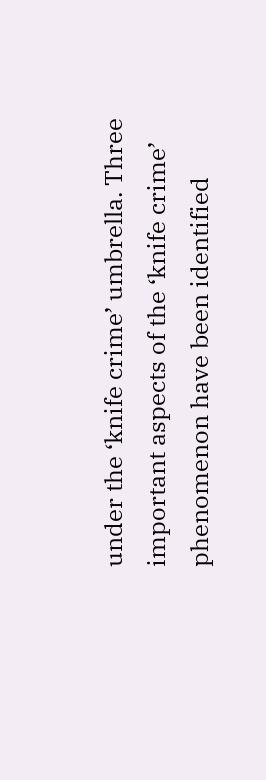under the ‘knife crime’ umbrella. Three important aspects of the ‘knife crime’ phenomenon have been identified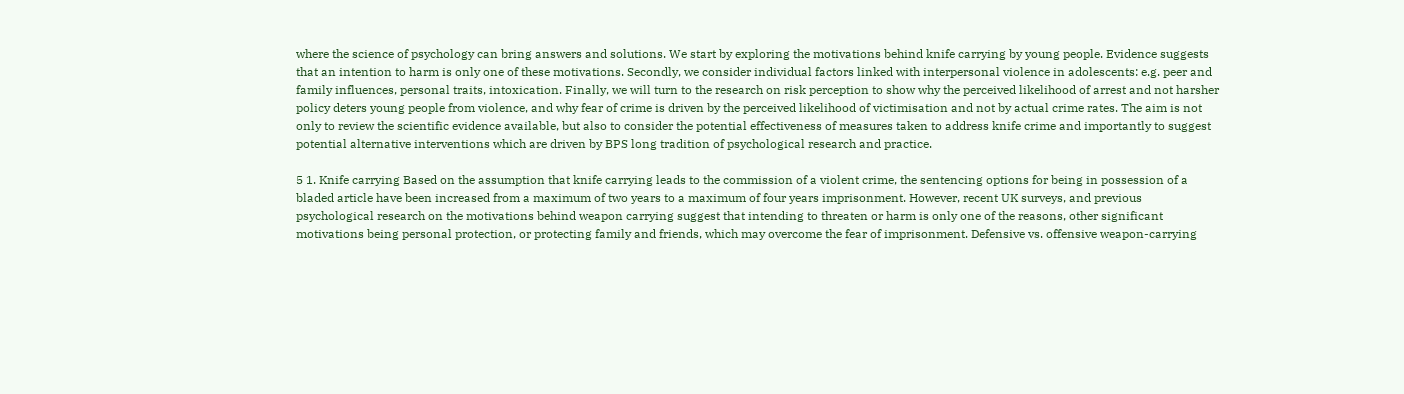where the science of psychology can bring answers and solutions. We start by exploring the motivations behind knife carrying by young people. Evidence suggests that an intention to harm is only one of these motivations. Secondly, we consider individual factors linked with interpersonal violence in adolescents: e.g. peer and family influences, personal traits, intoxication. Finally, we will turn to the research on risk perception to show why the perceived likelihood of arrest and not harsher policy deters young people from violence, and why fear of crime is driven by the perceived likelihood of victimisation and not by actual crime rates. The aim is not only to review the scientific evidence available, but also to consider the potential effectiveness of measures taken to address knife crime and importantly to suggest potential alternative interventions which are driven by BPS long tradition of psychological research and practice.

5 1. Knife carrying Based on the assumption that knife carrying leads to the commission of a violent crime, the sentencing options for being in possession of a bladed article have been increased from a maximum of two years to a maximum of four years imprisonment. However, recent UK surveys, and previous psychological research on the motivations behind weapon carrying suggest that intending to threaten or harm is only one of the reasons, other significant motivations being personal protection, or protecting family and friends, which may overcome the fear of imprisonment. Defensive vs. offensive weapon-carrying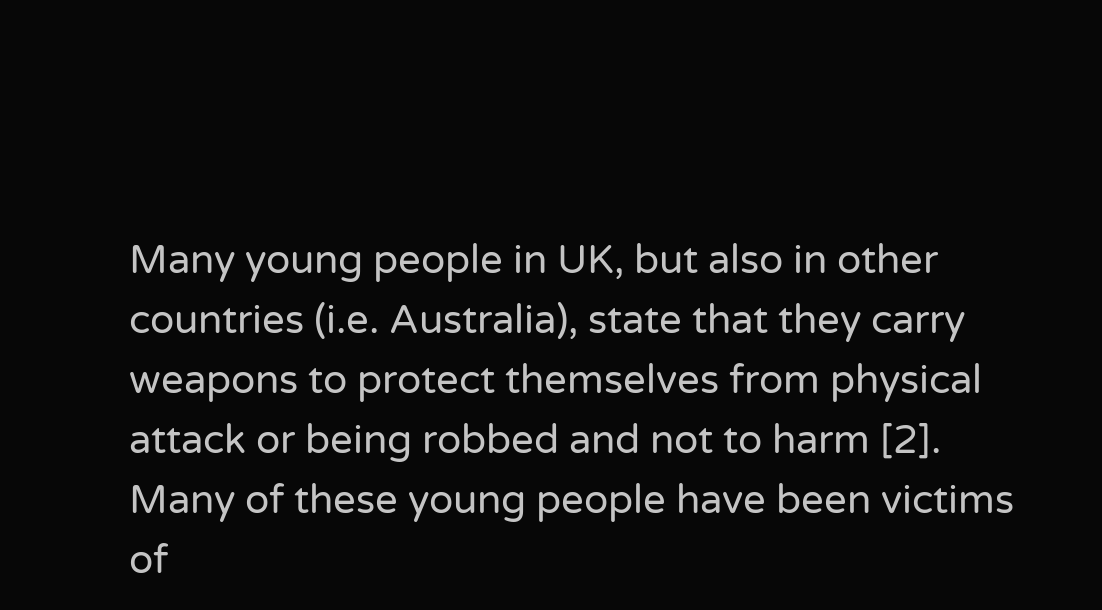Many young people in UK, but also in other countries (i.e. Australia), state that they carry weapons to protect themselves from physical attack or being robbed and not to harm [2]. Many of these young people have been victims of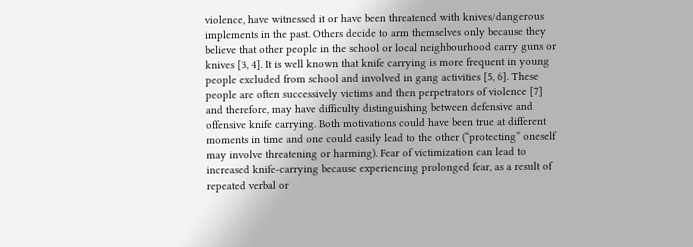violence, have witnessed it or have been threatened with knives/dangerous implements in the past. Others decide to arm themselves only because they believe that other people in the school or local neighbourhood carry guns or knives [3, 4]. It is well known that knife carrying is more frequent in young people excluded from school and involved in gang activities [5, 6]. These people are often successively victims and then perpetrators of violence [7] and therefore, may have difficulty distinguishing between defensive and offensive knife carrying. Both motivations could have been true at different moments in time and one could easily lead to the other (“protecting” oneself may involve threatening or harming). Fear of victimization can lead to increased knife-carrying because experiencing prolonged fear, as a result of repeated verbal or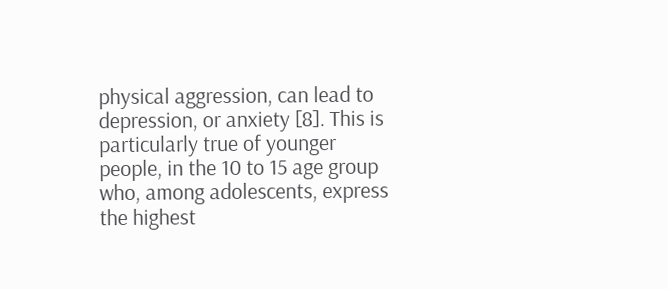physical aggression, can lead to depression, or anxiety [8]. This is particularly true of younger people, in the 10 to 15 age group who, among adolescents, express the highest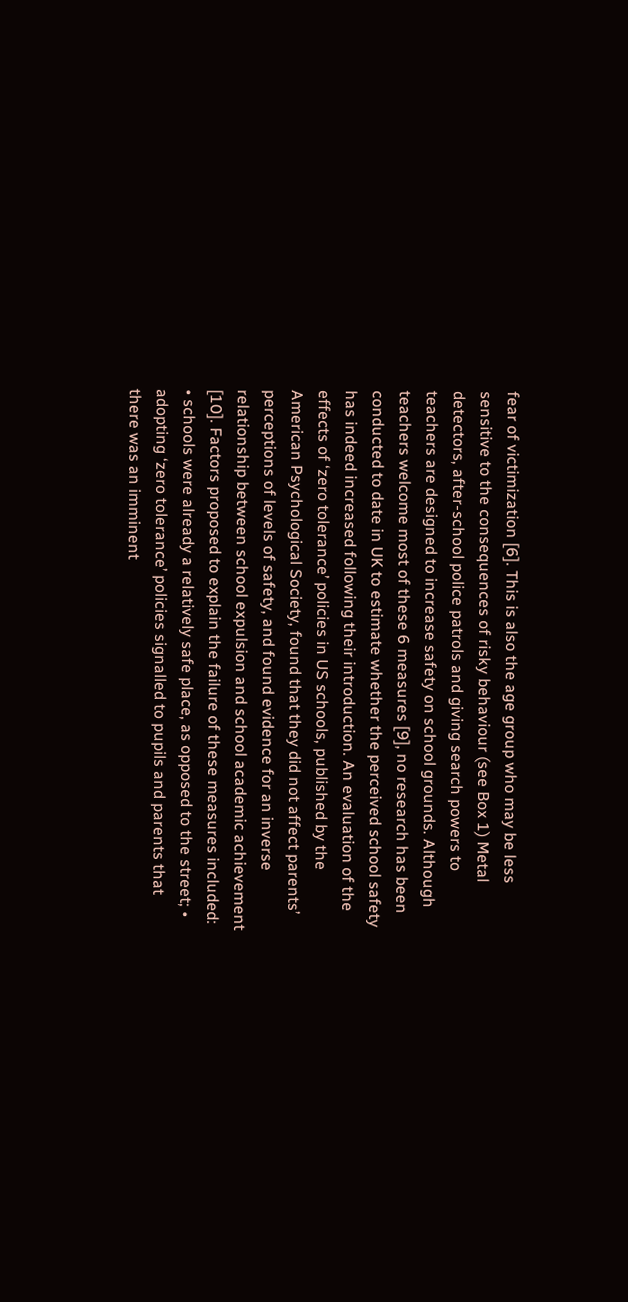fear of victimization [6]. This is also the age group who may be less sensitive to the consequences of risky behaviour (see Box 1) Metal detectors, after-school police patrols and giving search powers to teachers are designed to increase safety on school grounds. Although teachers welcome most of these 6 measures [9], no research has been conducted to date in UK to estimate whether the perceived school safety has indeed increased following their introduction. An evaluation of the effects of ‘zero tolerance’ policies in US schools, published by the American Psychological Society, found that they did not affect parents’ perceptions of levels of safety, and found evidence for an inverse relationship between school expulsion and school academic achievement [10]. Factors proposed to explain the failure of these measures included: • schools were already a relatively safe place, as opposed to the street; • adopting ‘zero tolerance’ policies signalled to pupils and parents that there was an imminent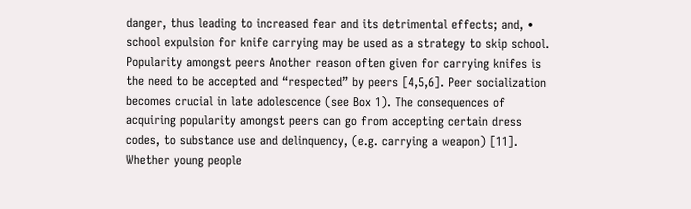danger, thus leading to increased fear and its detrimental effects; and, • school expulsion for knife carrying may be used as a strategy to skip school. Popularity amongst peers Another reason often given for carrying knifes is the need to be accepted and “respected” by peers [4,5,6]. Peer socialization becomes crucial in late adolescence (see Box 1). The consequences of acquiring popularity amongst peers can go from accepting certain dress codes, to substance use and delinquency, (e.g. carrying a weapon) [11]. Whether young people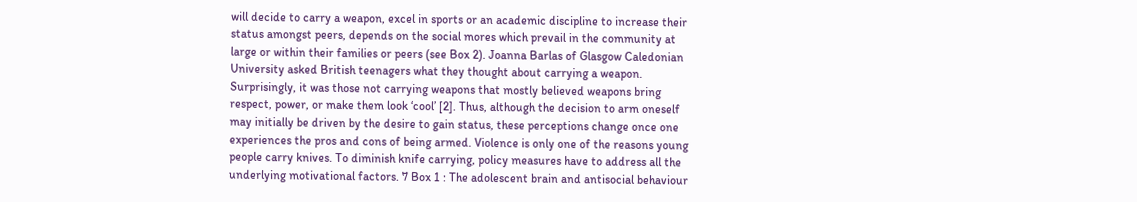will decide to carry a weapon, excel in sports or an academic discipline to increase their status amongst peers, depends on the social mores which prevail in the community at large or within their families or peers (see Box 2). Joanna Barlas of Glasgow Caledonian University asked British teenagers what they thought about carrying a weapon. Surprisingly, it was those not carrying weapons that mostly believed weapons bring respect, power, or make them look ‘cool’ [2]. Thus, although the decision to arm oneself may initially be driven by the desire to gain status, these perceptions change once one experiences the pros and cons of being armed. Violence is only one of the reasons young people carry knives. To diminish knife carrying, policy measures have to address all the underlying motivational factors. 7 Box 1 : The adolescent brain and antisocial behaviour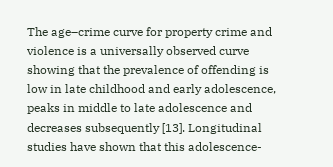The age–crime curve for property crime and violence is a universally observed curve showing that the prevalence of offending is low in late childhood and early adolescence, peaks in middle to late adolescence and decreases subsequently [13]. Longitudinal studies have shown that this adolescence-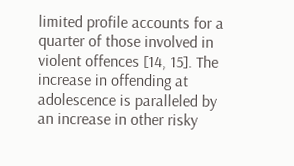limited profile accounts for a quarter of those involved in violent offences [14, 15]. The increase in offending at adolescence is paralleled by an increase in other risky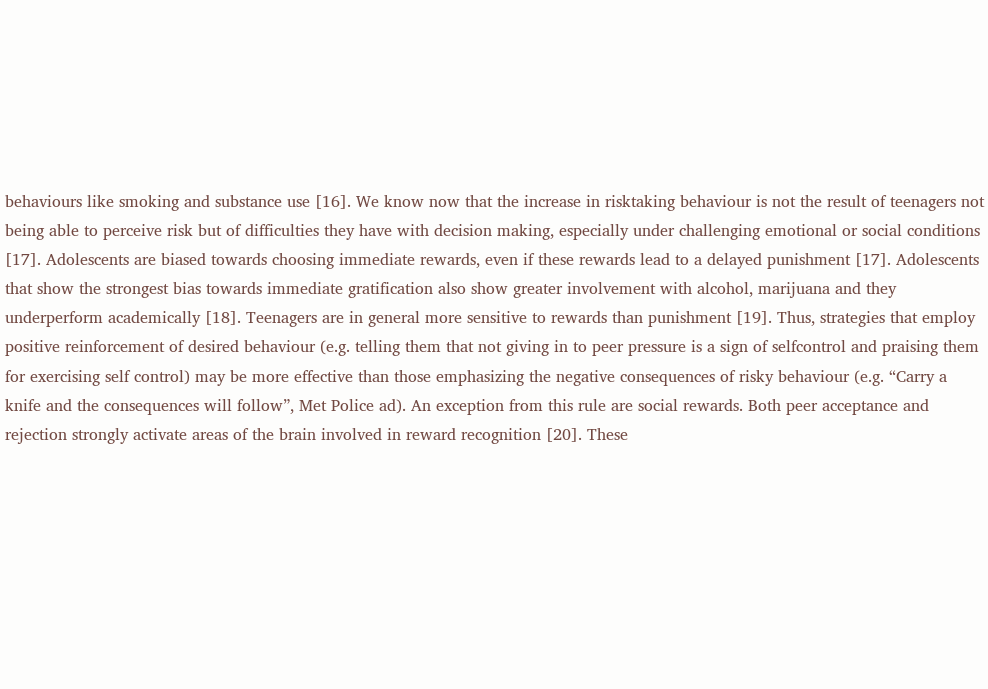behaviours like smoking and substance use [16]. We know now that the increase in risktaking behaviour is not the result of teenagers not being able to perceive risk but of difficulties they have with decision making, especially under challenging emotional or social conditions [17]. Adolescents are biased towards choosing immediate rewards, even if these rewards lead to a delayed punishment [17]. Adolescents that show the strongest bias towards immediate gratification also show greater involvement with alcohol, marijuana and they underperform academically [18]. Teenagers are in general more sensitive to rewards than punishment [19]. Thus, strategies that employ positive reinforcement of desired behaviour (e.g. telling them that not giving in to peer pressure is a sign of selfcontrol and praising them for exercising self control) may be more effective than those emphasizing the negative consequences of risky behaviour (e.g. “Carry a knife and the consequences will follow”, Met Police ad). An exception from this rule are social rewards. Both peer acceptance and rejection strongly activate areas of the brain involved in reward recognition [20]. These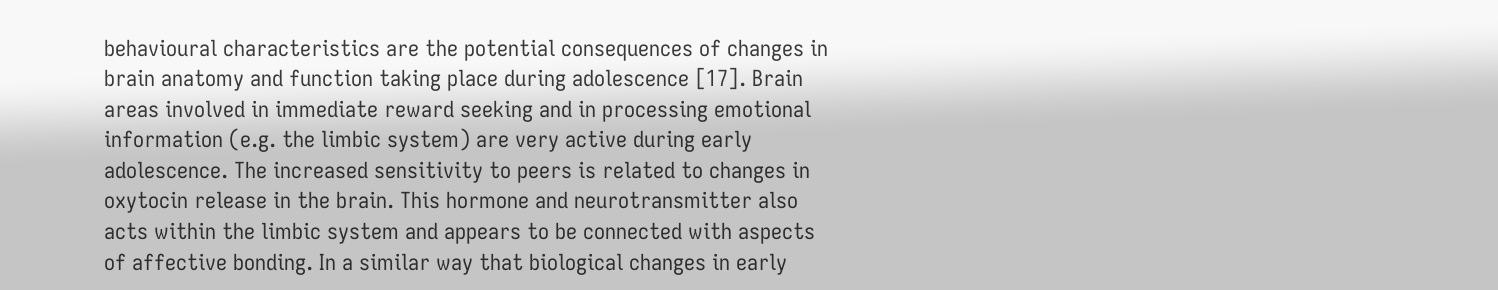behavioural characteristics are the potential consequences of changes in brain anatomy and function taking place during adolescence [17]. Brain areas involved in immediate reward seeking and in processing emotional information (e.g. the limbic system) are very active during early adolescence. The increased sensitivity to peers is related to changes in oxytocin release in the brain. This hormone and neurotransmitter also acts within the limbic system and appears to be connected with aspects of affective bonding. In a similar way that biological changes in early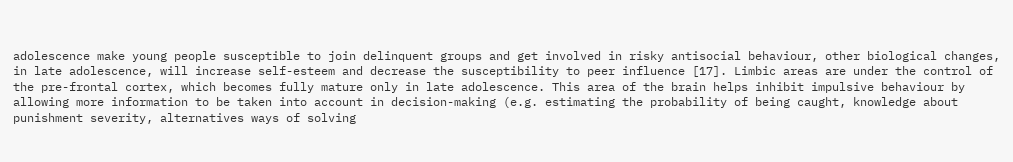adolescence make young people susceptible to join delinquent groups and get involved in risky antisocial behaviour, other biological changes, in late adolescence, will increase self-esteem and decrease the susceptibility to peer influence [17]. Limbic areas are under the control of the pre-frontal cortex, which becomes fully mature only in late adolescence. This area of the brain helps inhibit impulsive behaviour by allowing more information to be taken into account in decision-making (e.g. estimating the probability of being caught, knowledge about punishment severity, alternatives ways of solving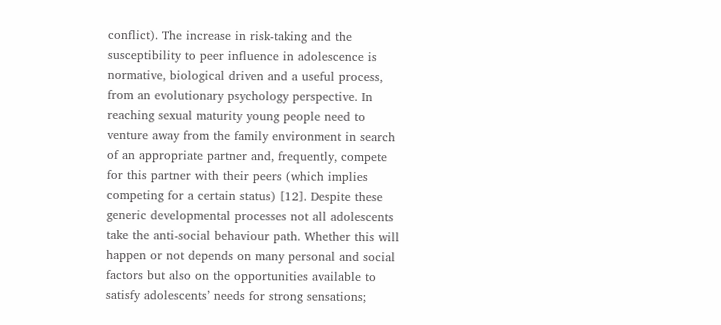conflict). The increase in risk-taking and the susceptibility to peer influence in adolescence is normative, biological driven and a useful process, from an evolutionary psychology perspective. In reaching sexual maturity young people need to venture away from the family environment in search of an appropriate partner and, frequently, compete for this partner with their peers (which implies competing for a certain status) [12]. Despite these generic developmental processes not all adolescents take the anti-social behaviour path. Whether this will happen or not depends on many personal and social factors but also on the opportunities available to satisfy adolescents’ needs for strong sensations;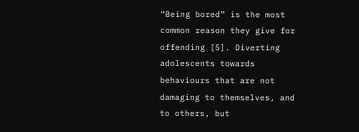“Being bored” is the most common reason they give for offending [5]. Diverting adolescents towards behaviours that are not damaging to themselves, and to others, but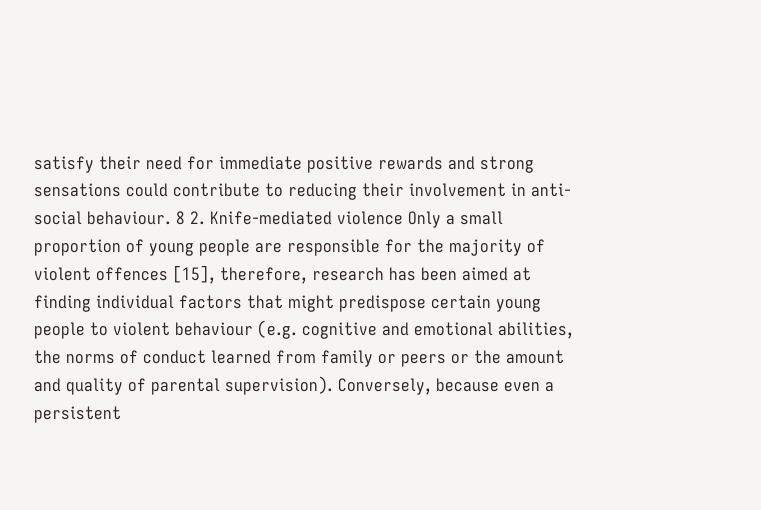satisfy their need for immediate positive rewards and strong sensations could contribute to reducing their involvement in anti-social behaviour. 8 2. Knife-mediated violence Only a small proportion of young people are responsible for the majority of violent offences [15], therefore, research has been aimed at finding individual factors that might predispose certain young people to violent behaviour (e.g. cognitive and emotional abilities, the norms of conduct learned from family or peers or the amount and quality of parental supervision). Conversely, because even a persistent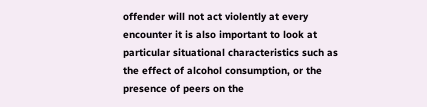offender will not act violently at every encounter it is also important to look at particular situational characteristics such as the effect of alcohol consumption, or the presence of peers on the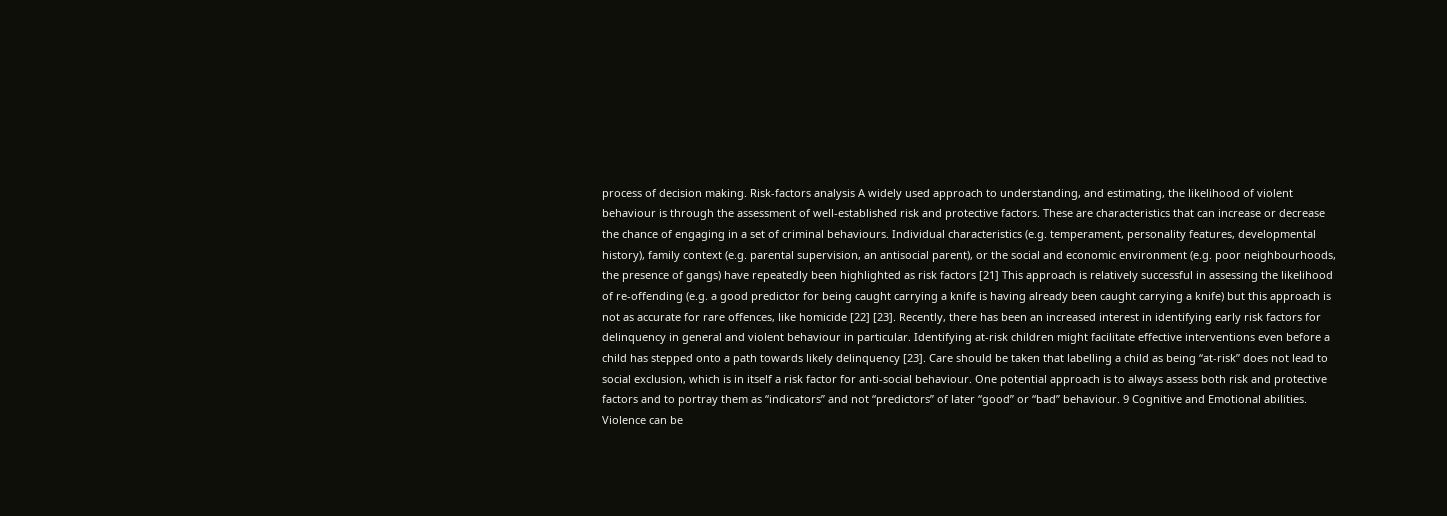process of decision making. Risk-factors analysis A widely used approach to understanding, and estimating, the likelihood of violent behaviour is through the assessment of well-established risk and protective factors. These are characteristics that can increase or decrease the chance of engaging in a set of criminal behaviours. Individual characteristics (e.g. temperament, personality features, developmental history), family context (e.g. parental supervision, an antisocial parent), or the social and economic environment (e.g. poor neighbourhoods, the presence of gangs) have repeatedly been highlighted as risk factors [21] This approach is relatively successful in assessing the likelihood of re-offending (e.g. a good predictor for being caught carrying a knife is having already been caught carrying a knife) but this approach is not as accurate for rare offences, like homicide [22] [23]. Recently, there has been an increased interest in identifying early risk factors for delinquency in general and violent behaviour in particular. Identifying at-risk children might facilitate effective interventions even before a child has stepped onto a path towards likely delinquency [23]. Care should be taken that labelling a child as being “at-risk” does not lead to social exclusion, which is in itself a risk factor for anti-social behaviour. One potential approach is to always assess both risk and protective factors and to portray them as “indicators” and not “predictors” of later “good” or “bad” behaviour. 9 Cognitive and Emotional abilities. Violence can be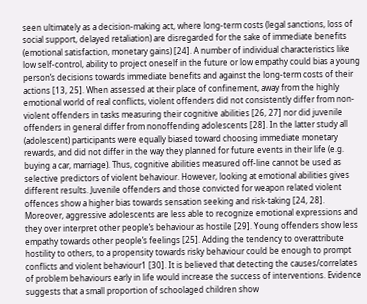seen ultimately as a decision-making act, where long-term costs (legal sanctions, loss of social support, delayed retaliation) are disregarded for the sake of immediate benefits (emotional satisfaction, monetary gains) [24]. A number of individual characteristics like low self-control, ability to project oneself in the future or low empathy could bias a young person’s decisions towards immediate benefits and against the long-term costs of their actions [13, 25]. When assessed at their place of confinement, away from the highly emotional world of real conflicts, violent offenders did not consistently differ from non-violent offenders in tasks measuring their cognitive abilities [26, 27] nor did juvenile offenders in general differ from nonoffending adolescents [28]. In the latter study all (adolescent) participants were equally biased toward choosing immediate monetary rewards, and did not differ in the way they planned for future events in their life (e.g. buying a car, marriage). Thus, cognitive abilities measured off-line cannot be used as selective predictors of violent behaviour. However, looking at emotional abilities gives different results. Juvenile offenders and those convicted for weapon related violent offences show a higher bias towards sensation seeking and risk-taking [24, 28]. Moreover, aggressive adolescents are less able to recognize emotional expressions and they over interpret other people’s behaviour as hostile [29]. Young offenders show less empathy towards other people’s feelings [25]. Adding the tendency to overattribute hostility to others, to a propensity towards risky behaviour could be enough to prompt conflicts and violent behaviour1 [30]. It is believed that detecting the causes/correlates of problem behaviours early in life would increase the success of interventions. Evidence suggests that a small proportion of schoolaged children show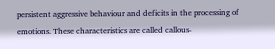persistent aggressive behaviour and deficits in the processing of emotions. These characteristics are called callous-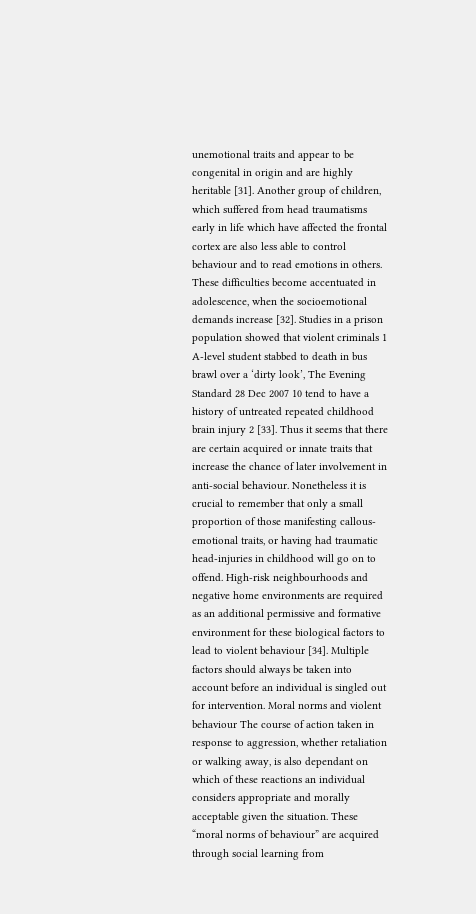unemotional traits and appear to be congenital in origin and are highly heritable [31]. Another group of children, which suffered from head traumatisms early in life which have affected the frontal cortex are also less able to control behaviour and to read emotions in others. These difficulties become accentuated in adolescence, when the socioemotional demands increase [32]. Studies in a prison population showed that violent criminals 1 A-level student stabbed to death in bus brawl over a ‘dirty look’, The Evening Standard 28 Dec 2007 10 tend to have a history of untreated repeated childhood brain injury 2 [33]. Thus it seems that there are certain acquired or innate traits that increase the chance of later involvement in anti-social behaviour. Nonetheless it is crucial to remember that only a small proportion of those manifesting callous-emotional traits, or having had traumatic head-injuries in childhood will go on to offend. High-risk neighbourhoods and negative home environments are required as an additional permissive and formative environment for these biological factors to lead to violent behaviour [34]. Multiple factors should always be taken into account before an individual is singled out for intervention. Moral norms and violent behaviour The course of action taken in response to aggression, whether retaliation or walking away, is also dependant on which of these reactions an individual considers appropriate and morally acceptable given the situation. These “moral norms of behaviour” are acquired through social learning from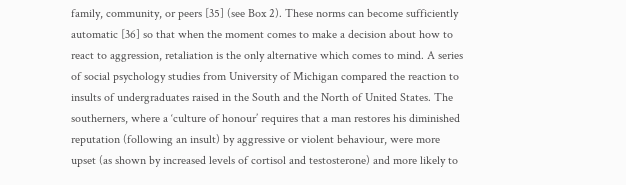family, community, or peers [35] (see Box 2). These norms can become sufficiently automatic [36] so that when the moment comes to make a decision about how to react to aggression, retaliation is the only alternative which comes to mind. A series of social psychology studies from University of Michigan compared the reaction to insults of undergraduates raised in the South and the North of United States. The southerners, where a ‘culture of honour’ requires that a man restores his diminished reputation (following an insult) by aggressive or violent behaviour, were more upset (as shown by increased levels of cortisol and testosterone) and more likely to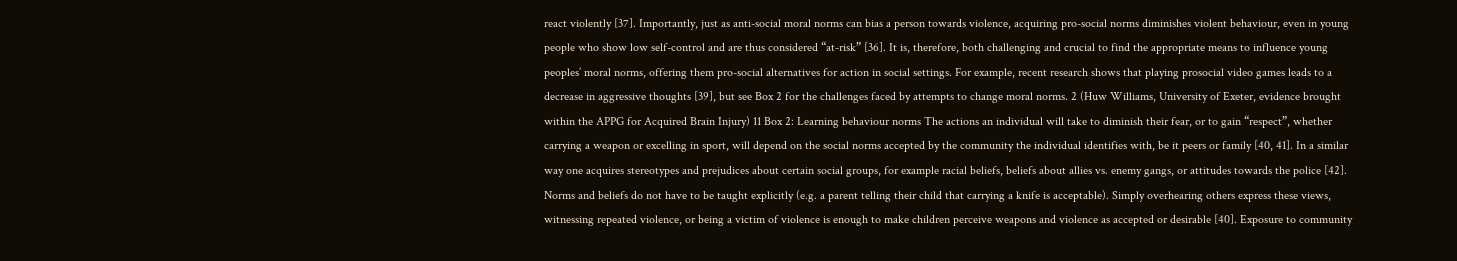react violently [37]. Importantly, just as anti-social moral norms can bias a person towards violence, acquiring pro-social norms diminishes violent behaviour, even in young people who show low self-control and are thus considered “at-risk” [36]. It is, therefore, both challenging and crucial to find the appropriate means to influence young peoples’ moral norms, offering them pro-social alternatives for action in social settings. For example, recent research shows that playing prosocial video games leads to a decrease in aggressive thoughts [39], but see Box 2 for the challenges faced by attempts to change moral norms. 2 (Huw Williams, University of Exeter, evidence brought within the APPG for Acquired Brain Injury) 11 Box 2: Learning behaviour norms The actions an individual will take to diminish their fear, or to gain “respect”, whether carrying a weapon or excelling in sport, will depend on the social norms accepted by the community the individual identifies with, be it peers or family [40, 41]. In a similar way one acquires stereotypes and prejudices about certain social groups, for example racial beliefs, beliefs about allies vs. enemy gangs, or attitudes towards the police [42]. Norms and beliefs do not have to be taught explicitly (e.g. a parent telling their child that carrying a knife is acceptable). Simply overhearing others express these views, witnessing repeated violence, or being a victim of violence is enough to make children perceive weapons and violence as accepted or desirable [40]. Exposure to community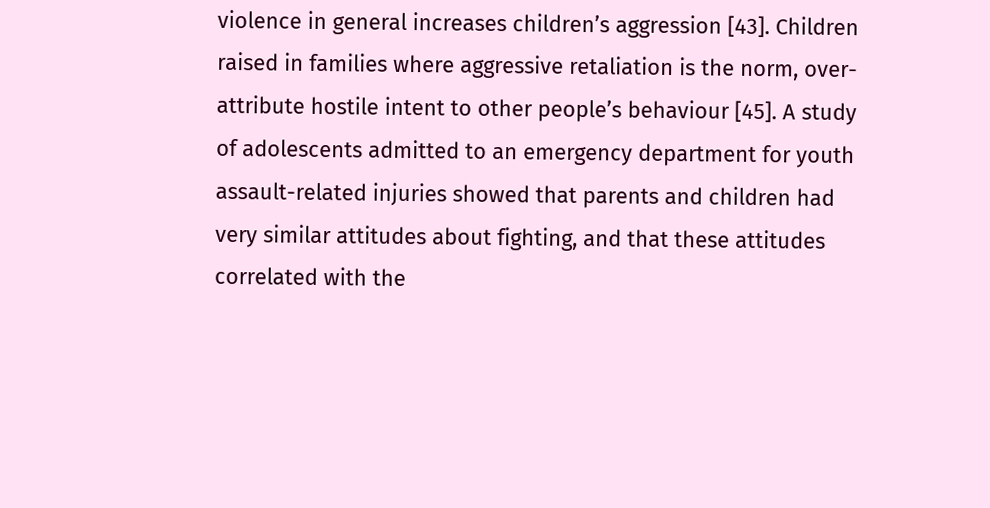violence in general increases children’s aggression [43]. Children raised in families where aggressive retaliation is the norm, over-attribute hostile intent to other people’s behaviour [45]. A study of adolescents admitted to an emergency department for youth assault-related injuries showed that parents and children had very similar attitudes about fighting, and that these attitudes correlated with the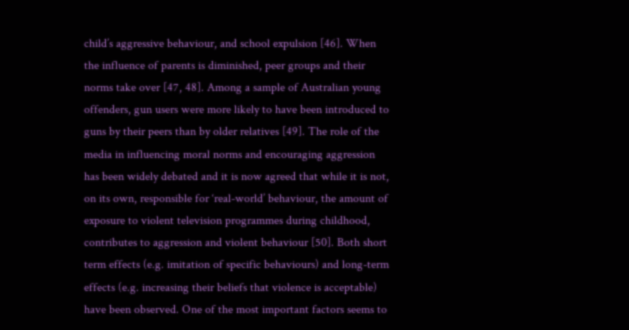child’s aggressive behaviour, and school expulsion [46]. When the influence of parents is diminished, peer groups and their norms take over [47, 48]. Among a sample of Australian young offenders, gun users were more likely to have been introduced to guns by their peers than by older relatives [49]. The role of the media in influencing moral norms and encouraging aggression has been widely debated and it is now agreed that while it is not, on its own, responsible for ‘real-world’ behaviour, the amount of exposure to violent television programmes during childhood, contributes to aggression and violent behaviour [50]. Both short term effects (e.g. imitation of specific behaviours) and long-term effects (e.g. increasing their beliefs that violence is acceptable) have been observed. One of the most important factors seems to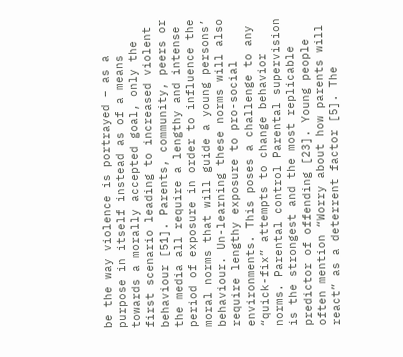be the way violence is portrayed – as a purpose in itself instead as of a means towards a morally accepted goal, only the first scenario leading to increased violent behaviour [51]. Parents, community, peers or the media all require a lengthy and intense period of exposure in order to influence the moral norms that will guide a young persons’ behaviour. Un-learning these norms will also require lengthy exposure to pro-social environments. This poses a challenge to any “quick-fix” attempts to change behavior norms. Parental control Parental supervision is the strongest and the most replicable predictor of offending [23]. Young people often mention “Worry about how parents will react” as a deterrent factor [5]. The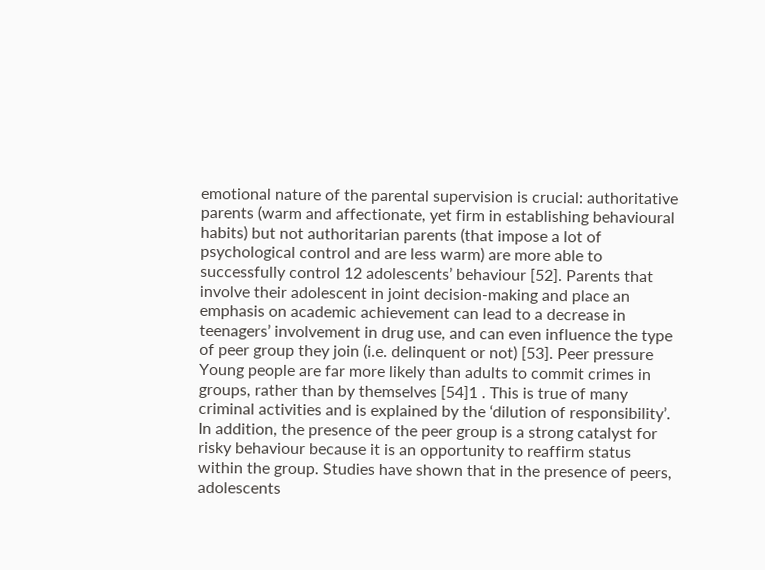emotional nature of the parental supervision is crucial: authoritative parents (warm and affectionate, yet firm in establishing behavioural habits) but not authoritarian parents (that impose a lot of psychological control and are less warm) are more able to successfully control 12 adolescents’ behaviour [52]. Parents that involve their adolescent in joint decision-making and place an emphasis on academic achievement can lead to a decrease in teenagers’ involvement in drug use, and can even influence the type of peer group they join (i.e. delinquent or not) [53]. Peer pressure Young people are far more likely than adults to commit crimes in groups, rather than by themselves [54]1 . This is true of many criminal activities and is explained by the ‘dilution of responsibility’. In addition, the presence of the peer group is a strong catalyst for risky behaviour because it is an opportunity to reaffirm status within the group. Studies have shown that in the presence of peers, adolescents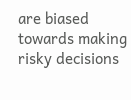are biased towards making risky decisions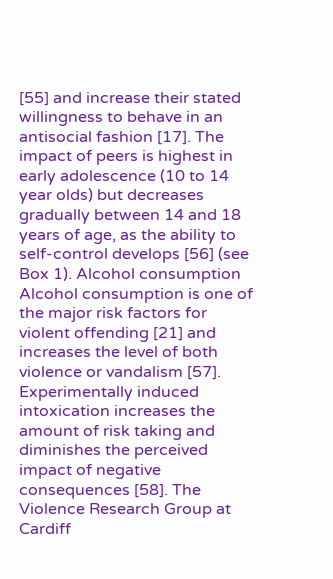[55] and increase their stated willingness to behave in an antisocial fashion [17]. The impact of peers is highest in early adolescence (10 to 14 year olds) but decreases gradually between 14 and 18 years of age, as the ability to self-control develops [56] (see Box 1). Alcohol consumption Alcohol consumption is one of the major risk factors for violent offending [21] and increases the level of both violence or vandalism [57]. Experimentally induced intoxication increases the amount of risk taking and diminishes the perceived impact of negative consequences [58]. The Violence Research Group at Cardiff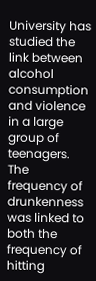University has studied the link between alcohol consumption and violence in a large group of teenagers. The frequency of drunkenness was linked to both the frequency of hitting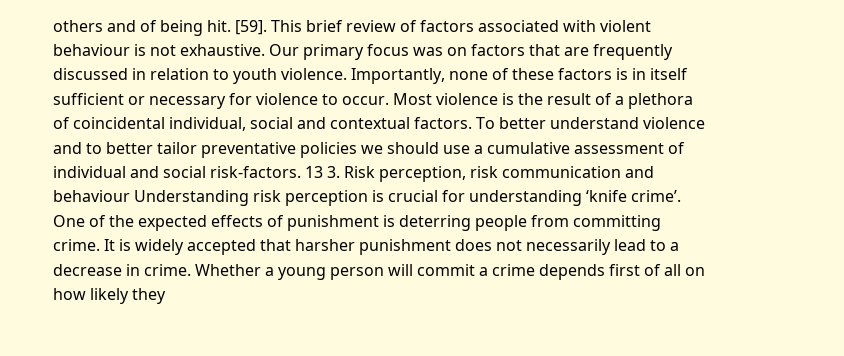others and of being hit. [59]. This brief review of factors associated with violent behaviour is not exhaustive. Our primary focus was on factors that are frequently discussed in relation to youth violence. Importantly, none of these factors is in itself sufficient or necessary for violence to occur. Most violence is the result of a plethora of coincidental individual, social and contextual factors. To better understand violence and to better tailor preventative policies we should use a cumulative assessment of individual and social risk-factors. 13 3. Risk perception, risk communication and behaviour Understanding risk perception is crucial for understanding ‘knife crime’. One of the expected effects of punishment is deterring people from committing crime. It is widely accepted that harsher punishment does not necessarily lead to a decrease in crime. Whether a young person will commit a crime depends first of all on how likely they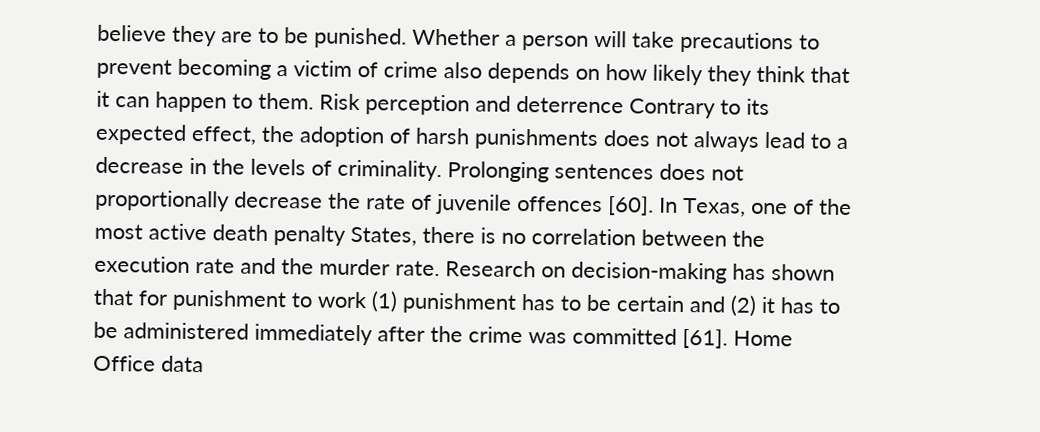believe they are to be punished. Whether a person will take precautions to prevent becoming a victim of crime also depends on how likely they think that it can happen to them. Risk perception and deterrence Contrary to its expected effect, the adoption of harsh punishments does not always lead to a decrease in the levels of criminality. Prolonging sentences does not proportionally decrease the rate of juvenile offences [60]. In Texas, one of the most active death penalty States, there is no correlation between the execution rate and the murder rate. Research on decision-making has shown that for punishment to work (1) punishment has to be certain and (2) it has to be administered immediately after the crime was committed [61]. Home Office data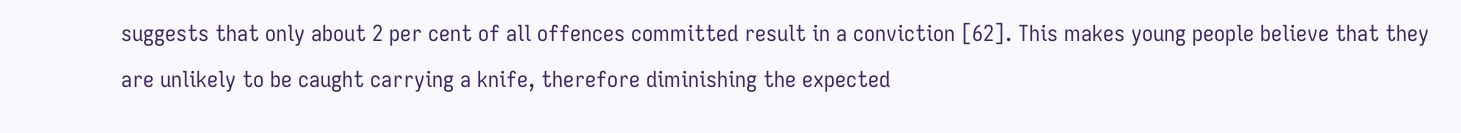suggests that only about 2 per cent of all offences committed result in a conviction [62]. This makes young people believe that they are unlikely to be caught carrying a knife, therefore diminishing the expected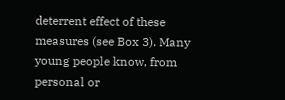deterrent effect of these measures (see Box 3). Many young people know, from personal or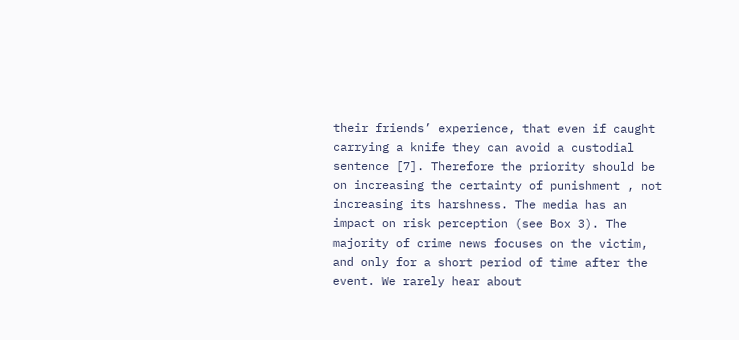their friends’ experience, that even if caught carrying a knife they can avoid a custodial sentence [7]. Therefore the priority should be on increasing the certainty of punishment , not increasing its harshness. The media has an impact on risk perception (see Box 3). The majority of crime news focuses on the victim, and only for a short period of time after the event. We rarely hear about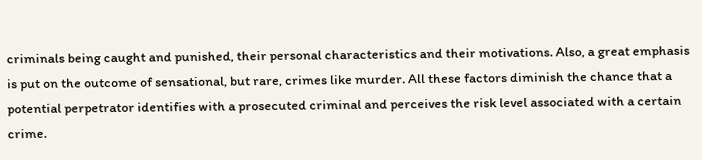criminals being caught and punished, their personal characteristics and their motivations. Also, a great emphasis is put on the outcome of sensational, but rare, crimes like murder. All these factors diminish the chance that a potential perpetrator identifies with a prosecuted criminal and perceives the risk level associated with a certain crime.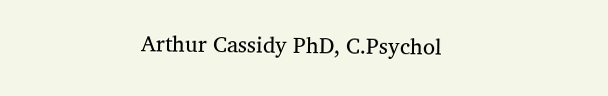Arthur Cassidy PhD, C.Psychol